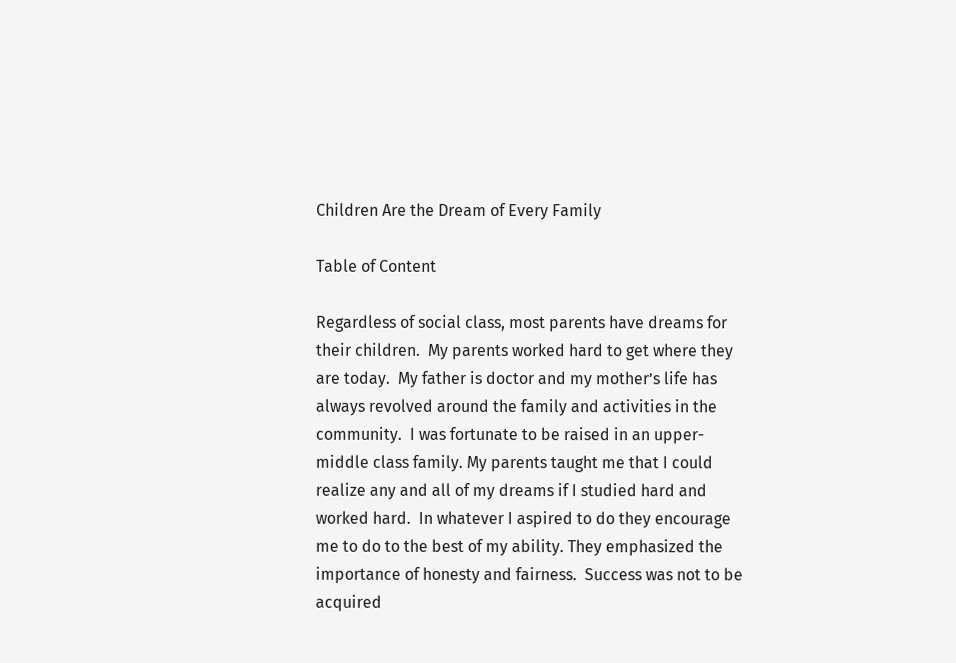Children Are the Dream of Every Family

Table of Content

Regardless of social class, most parents have dreams for their children.  My parents worked hard to get where they are today.  My father is doctor and my mother’s life has always revolved around the family and activities in the community.  I was fortunate to be raised in an upper-middle class family. My parents taught me that I could realize any and all of my dreams if I studied hard and worked hard.  In whatever I aspired to do they encourage me to do to the best of my ability. They emphasized the importance of honesty and fairness.  Success was not to be acquired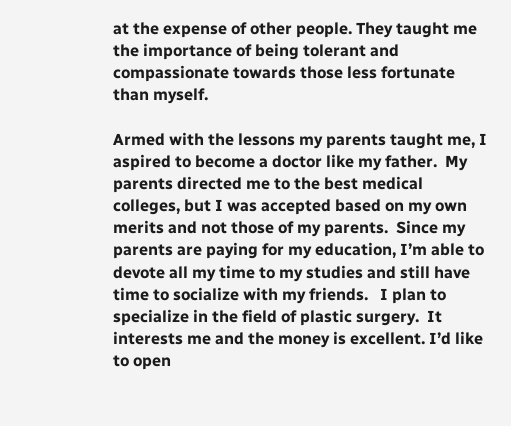at the expense of other people. They taught me the importance of being tolerant and compassionate towards those less fortunate than myself.

Armed with the lessons my parents taught me, I aspired to become a doctor like my father.  My parents directed me to the best medical colleges, but I was accepted based on my own merits and not those of my parents.  Since my parents are paying for my education, I’m able to devote all my time to my studies and still have time to socialize with my friends.   I plan to specialize in the field of plastic surgery.  It interests me and the money is excellent. I’d like to open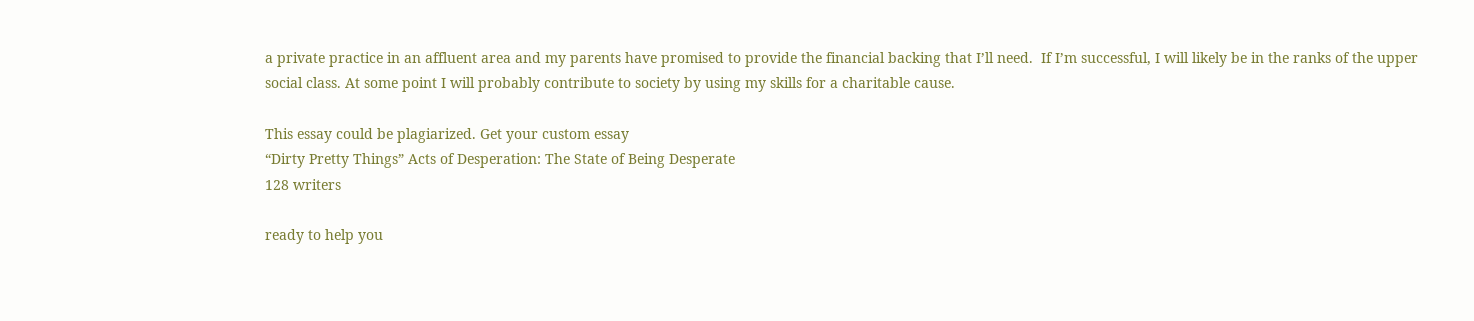a private practice in an affluent area and my parents have promised to provide the financial backing that I’ll need.  If I’m successful, I will likely be in the ranks of the upper social class. At some point I will probably contribute to society by using my skills for a charitable cause.

This essay could be plagiarized. Get your custom essay
“Dirty Pretty Things” Acts of Desperation: The State of Being Desperate
128 writers

ready to help you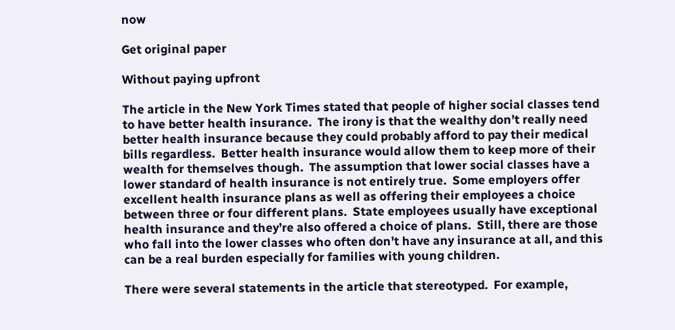now

Get original paper

Without paying upfront

The article in the New York Times stated that people of higher social classes tend to have better health insurance.  The irony is that the wealthy don’t really need better health insurance because they could probably afford to pay their medical bills regardless.  Better health insurance would allow them to keep more of their wealth for themselves though.  The assumption that lower social classes have a lower standard of health insurance is not entirely true.  Some employers offer excellent health insurance plans as well as offering their employees a choice between three or four different plans.  State employees usually have exceptional health insurance and they’re also offered a choice of plans.  Still, there are those who fall into the lower classes who often don’t have any insurance at all, and this can be a real burden especially for families with young children.

There were several statements in the article that stereotyped.  For example,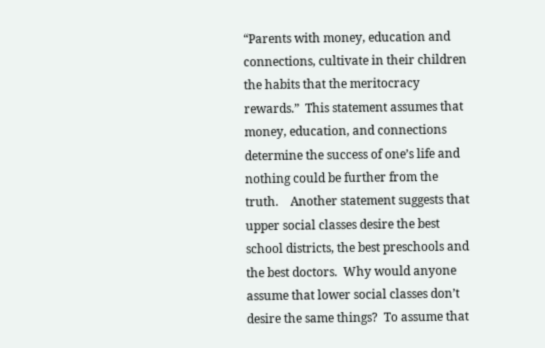“Parents with money, education and connections, cultivate in their children the habits that the meritocracy rewards.”  This statement assumes that money, education, and connections determine the success of one’s life and nothing could be further from the truth.    Another statement suggests that upper social classes desire the best school districts, the best preschools and the best doctors.  Why would anyone assume that lower social classes don’t desire the same things?  To assume that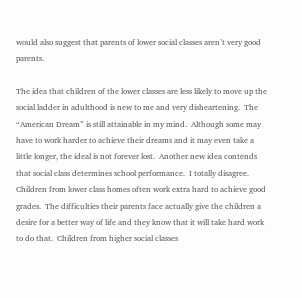would also suggest that parents of lower social classes aren’t very good parents.

The idea that children of the lower classes are less likely to move up the social ladder in adulthood is new to me and very disheartening.  The “American Dream” is still attainable in my mind.  Although some may have to work harder to achieve their dreams and it may even take a little longer, the ideal is not forever lost.  Another new idea contends that social class determines school performance.  I totally disagree.  Children from lower class homes often work extra hard to achieve good grades.  The difficulties their parents face actually give the children a desire for a better way of life and they know that it will take hard work to do that.  Children from higher social classes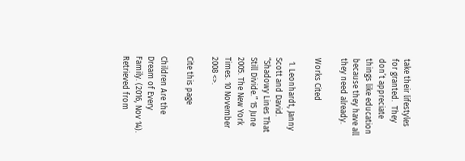take their lifestyles for granted.  They don’t appreciate things like education because they have all they need already.

Works Cited

  1. Leonhardt, Janny Scott and David. “Shadowy Lines That Still Divide.” 15 June 2005. The New York Times. 10 November 2008 <>.

Cite this page

Children Are the Dream of Every Family. (2016, Nov 14). Retrieved from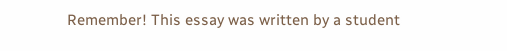Remember! This essay was written by a student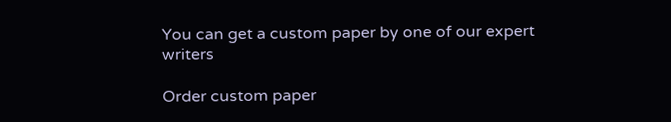You can get a custom paper by one of our expert writers

Order custom paper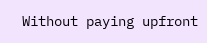Without paying upfront